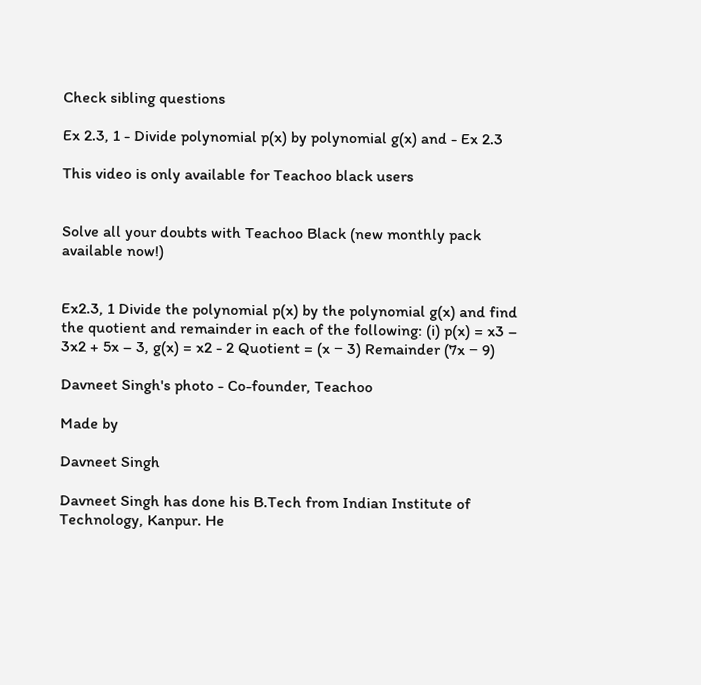Check sibling questions

Ex 2.3, 1 - Divide polynomial p(x) by polynomial g(x) and - Ex 2.3

This video is only available for Teachoo black users


Solve all your doubts with Teachoo Black (new monthly pack available now!)


Ex2.3, 1 Divide the polynomial p(x) by the polynomial g(x) and find the quotient and remainder in each of the following: (i) p(x) = x3 – 3x2 + 5x – 3, g(x) = x2 - 2 Quotient = (x − 3) Remainder (7x − 9)

Davneet Singh's photo - Co-founder, Teachoo

Made by

Davneet Singh

Davneet Singh has done his B.Tech from Indian Institute of Technology, Kanpur. He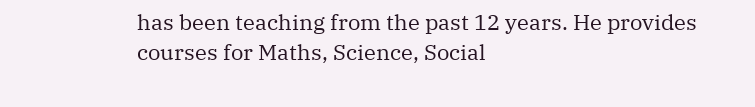has been teaching from the past 12 years. He provides courses for Maths, Science, Social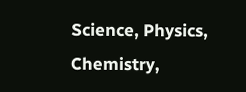Science, Physics, Chemistry,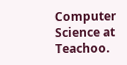Computer Science at Teachoo.